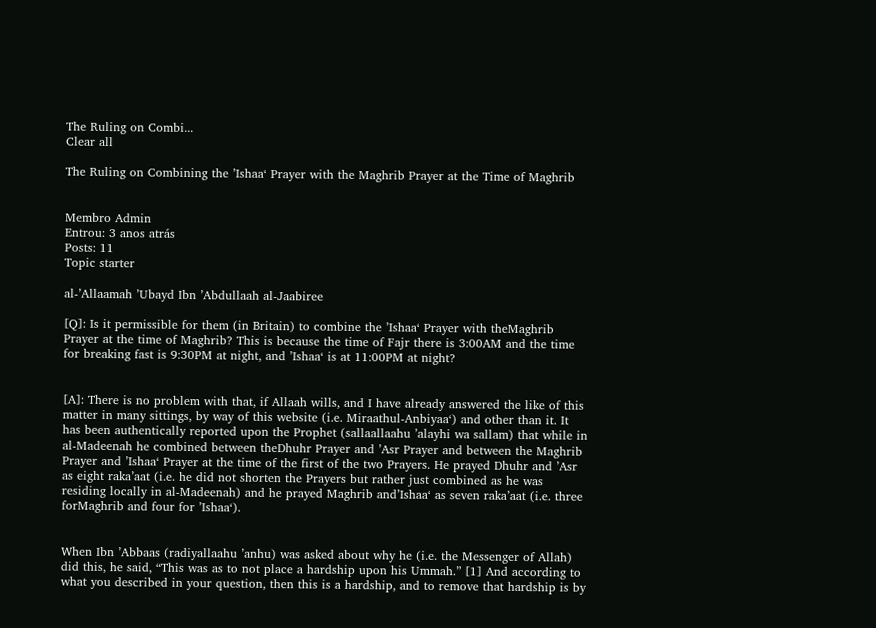The Ruling on Combi...
Clear all

The Ruling on Combining the ’Ishaa‘ Prayer with the Maghrib Prayer at the Time of Maghrib


Membro Admin
Entrou: 3 anos atrás
Posts: 11
Topic starter

al-’Allaamah ’Ubayd Ibn ’Abdullaah al-Jaabiree

[Q]: Is it permissible for them (in Britain) to combine the ’Ishaa‘ Prayer with theMaghrib Prayer at the time of Maghrib? This is because the time of Fajr there is 3:00AM and the time for breaking fast is 9:30PM at night, and ’Ishaa‘ is at 11:00PM at night?


[A]: There is no problem with that, if Allaah wills, and I have already answered the like of this matter in many sittings, by way of this website (i.e. Miraathul-Anbiyaa‘) and other than it. It has been authentically reported upon the Prophet (sallaallaahu ’alayhi wa sallam) that while in al-Madeenah he combined between theDhuhr Prayer and ’Asr Prayer and between the Maghrib Prayer and ’Ishaa‘ Prayer at the time of the first of the two Prayers. He prayed Dhuhr and ’Asr as eight raka’aat (i.e. he did not shorten the Prayers but rather just combined as he was residing locally in al-Madeenah) and he prayed Maghrib and’Ishaa‘ as seven raka’aat (i.e. three forMaghrib and four for ’Ishaa‘).


When Ibn ’Abbaas (radiyallaahu ’anhu) was asked about why he (i.e. the Messenger of Allah) did this, he said, “This was as to not place a hardship upon his Ummah.” [1] And according to what you described in your question, then this is a hardship, and to remove that hardship is by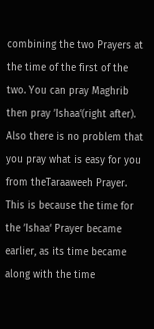combining the two Prayers at the time of the first of the two. You can pray Maghrib then pray ’Ishaa‘(right after). Also there is no problem that you pray what is easy for you from theTaraaweeh Prayer. This is because the time for the ’Ishaa‘ Prayer became earlier, as its time became along with the time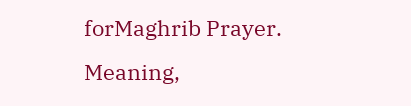forMaghrib Prayer. Meaning,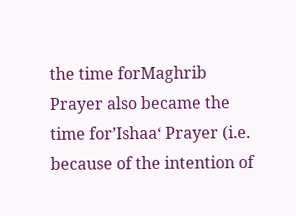the time forMaghrib Prayer also became the time for’Ishaa‘ Prayer (i.e. because of the intention of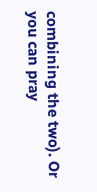combining the two). Or you can pray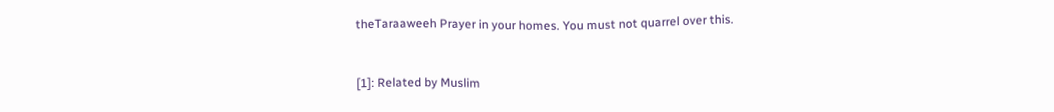theTaraaweeh Prayer in your homes. You must not quarrel over this.


[1]: Related by Muslim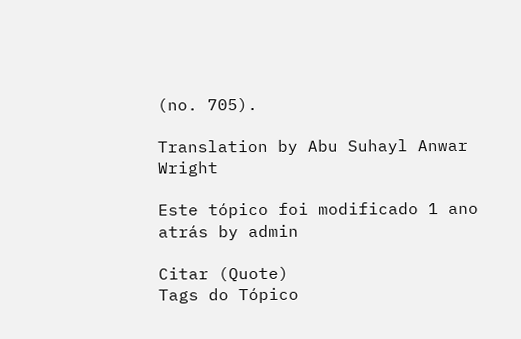(no. 705).

Translation by Abu Suhayl Anwar Wright

Este tópico foi modificado 1 ano atrás by admin

Citar (Quote)
Tags do Tópico